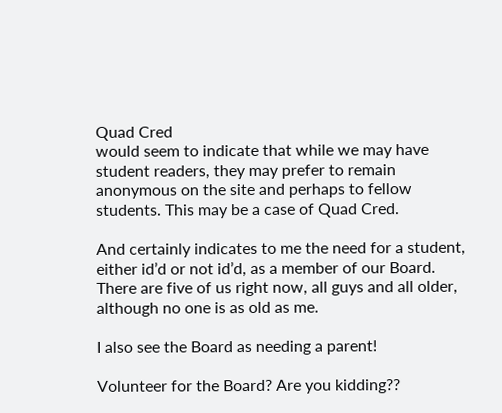Quad Cred
would seem to indicate that while we may have student readers, they may prefer to remain anonymous on the site and perhaps to fellow students. This may be a case of Quad Cred.

And certainly indicates to me the need for a student, either id’d or not id’d, as a member of our Board. There are five of us right now, all guys and all older, although no one is as old as me.

I also see the Board as needing a parent!

Volunteer for the Board? Are you kidding??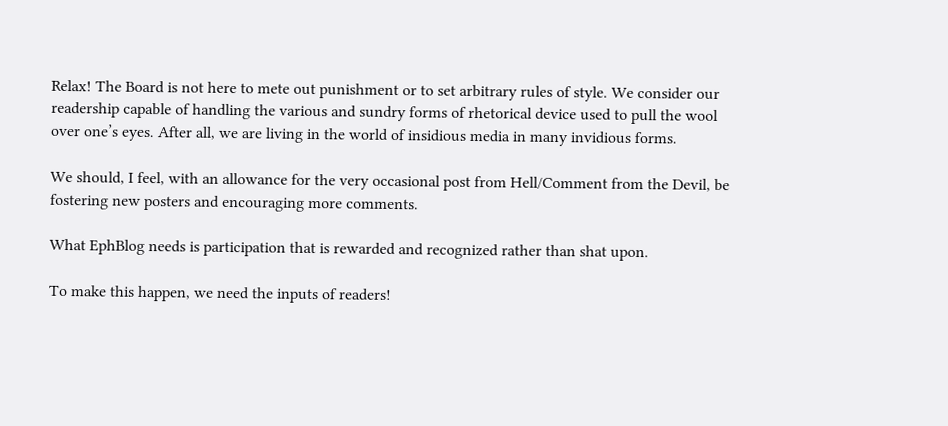Relax! The Board is not here to mete out punishment or to set arbitrary rules of style. We consider our readership capable of handling the various and sundry forms of rhetorical device used to pull the wool over one’s eyes. After all, we are living in the world of insidious media in many invidious forms.

We should, I feel, with an allowance for the very occasional post from Hell/Comment from the Devil, be fostering new posters and encouraging more comments.

What EphBlog needs is participation that is rewarded and recognized rather than shat upon.

To make this happen, we need the inputs of readers!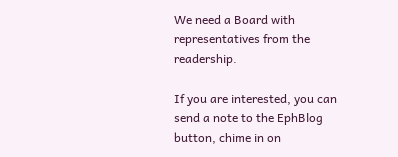We need a Board with representatives from the readership.

If you are interested, you can send a note to the EphBlog button, chime in on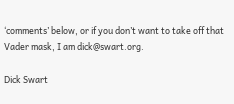‘comments’ below, or if you don’t want to take off that Vader mask, I am dick@swart.org.

Dick Swart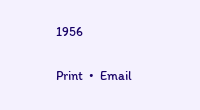1956

Print  •  Email